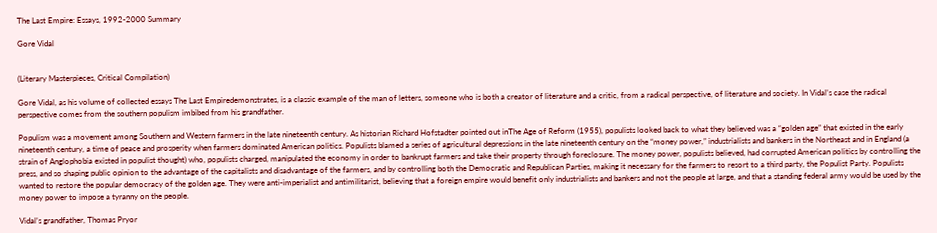The Last Empire: Essays, 1992-2000 Summary

Gore Vidal


(Literary Masterpieces, Critical Compilation)

Gore Vidal, as his volume of collected essays The Last Empiredemonstrates, is a classic example of the man of letters, someone who is both a creator of literature and a critic, from a radical perspective, of literature and society. In Vidal’s case the radical perspective comes from the southern populism imbibed from his grandfather.

Populism was a movement among Southern and Western farmers in the late nineteenth century. As historian Richard Hofstadter pointed out inThe Age of Reform (1955), populists looked back to what they believed was a “golden age” that existed in the early nineteenth century, a time of peace and prosperity when farmers dominated American politics. Populists blamed a series of agricultural depressions in the late nineteenth century on the “money power,” industrialists and bankers in the Northeast and in England (a strain of Anglophobia existed in populist thought) who, populists charged, manipulated the economy in order to bankrupt farmers and take their property through foreclosure. The money power, populists believed, had corrupted American politics by controlling the press, and so shaping public opinion to the advantage of the capitalists and disadvantage of the farmers, and by controlling both the Democratic and Republican Parties, making it necessary for the farmers to resort to a third party, the Populist Party. Populists wanted to restore the popular democracy of the golden age. They were anti-imperialist and antimilitarist, believing that a foreign empire would benefit only industrialists and bankers and not the people at large, and that a standing federal army would be used by the money power to impose a tyranny on the people.

Vidal’s grandfather, Thomas Pryor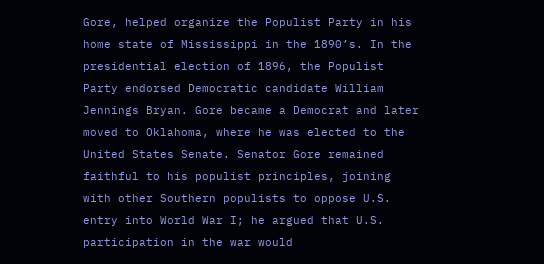Gore, helped organize the Populist Party in his home state of Mississippi in the 1890’s. In the presidential election of 1896, the Populist Party endorsed Democratic candidate William Jennings Bryan. Gore became a Democrat and later moved to Oklahoma, where he was elected to the United States Senate. Senator Gore remained faithful to his populist principles, joining with other Southern populists to oppose U.S. entry into World War I; he argued that U.S. participation in the war would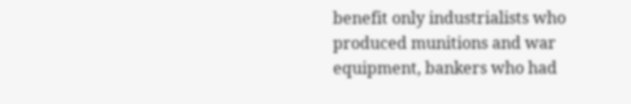benefit only industrialists who produced munitions and war equipment, bankers who had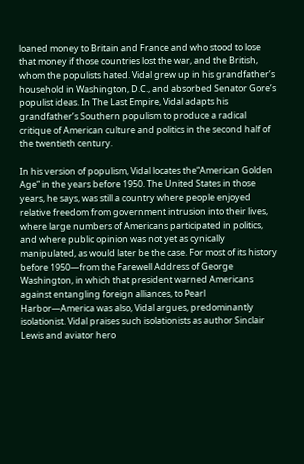loaned money to Britain and France and who stood to lose that money if those countries lost the war, and the British, whom the populists hated. Vidal grew up in his grandfather’s household in Washington, D.C., and absorbed Senator Gore’s populist ideas. In The Last Empire, Vidal adapts his grandfather’s Southern populism to produce a radical critique of American culture and politics in the second half of the twentieth century.

In his version of populism, Vidal locates the“American Golden Age” in the years before 1950. The United States in those years, he says, was still a country where people enjoyed relative freedom from government intrusion into their lives, where large numbers of Americans participated in politics, and where public opinion was not yet as cynically manipulated, as would later be the case. For most of its history before 1950—from the Farewell Address of George Washington, in which that president warned Americans against entangling foreign alliances, to Pearl Harbor—America was also, Vidal argues, predominantly isolationist. Vidal praises such isolationists as author Sinclair Lewis and aviator hero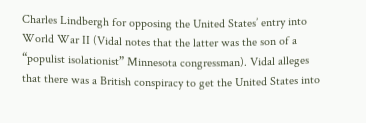Charles Lindbergh for opposing the United States’ entry into World War II (Vidal notes that the latter was the son of a “populist isolationist” Minnesota congressman). Vidal alleges that there was a British conspiracy to get the United States into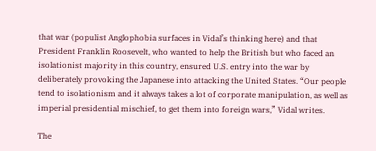that war (populist Anglophobia surfaces in Vidal’s thinking here) and that President Franklin Roosevelt, who wanted to help the British but who faced an isolationist majority in this country, ensured U.S. entry into the war by deliberately provoking the Japanese into attacking the United States. “Our people tend to isolationism and it always takes a lot of corporate manipulation, as well as imperial presidential mischief, to get them into foreign wars,” Vidal writes.

The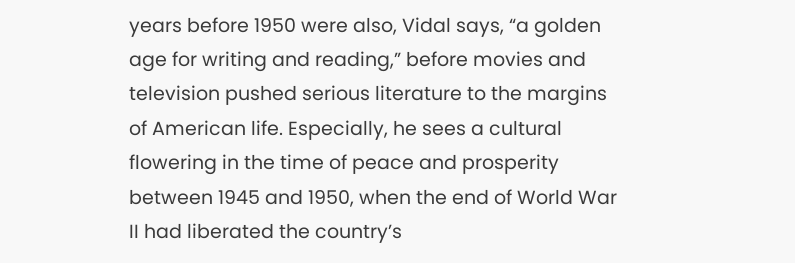years before 1950 were also, Vidal says, “a golden age for writing and reading,” before movies and television pushed serious literature to the margins of American life. Especially, he sees a cultural flowering in the time of peace and prosperity between 1945 and 1950, when the end of World War II had liberated the country’s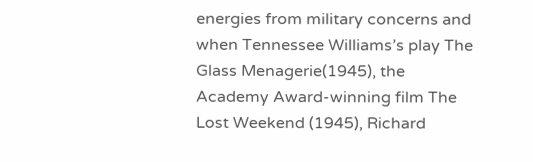energies from military concerns and when Tennessee Williams’s play The Glass Menagerie(1945), the Academy Award-winning film The Lost Weekend (1945), Richard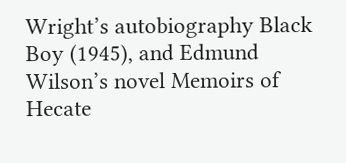Wright’s autobiography Black Boy (1945), and Edmund Wilson’s novel Memoirs of Hecate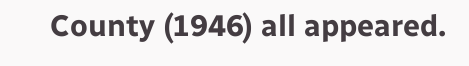County (1946) all appeared.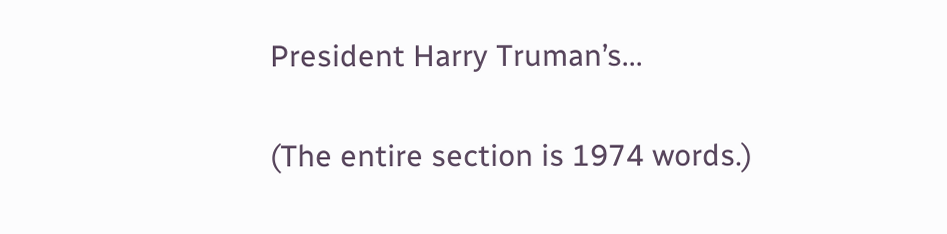President Harry Truman’s...

(The entire section is 1974 words.)